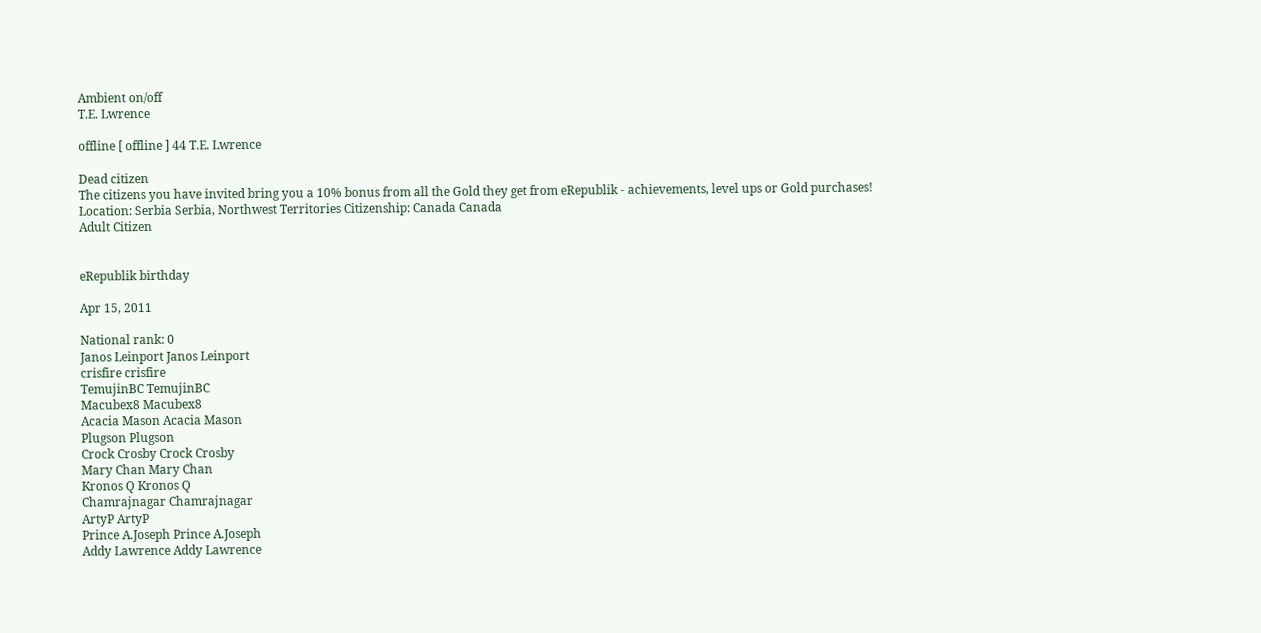Ambient on/off
T.E. Lwrence

offline [ offline ] 44 T.E. Lwrence

Dead citizen
The citizens you have invited bring you a 10% bonus from all the Gold they get from eRepublik - achievements, level ups or Gold purchases!
Location: Serbia Serbia, Northwest Territories Citizenship: Canada Canada
Adult Citizen


eRepublik birthday

Apr 15, 2011

National rank: 0
Janos Leinport Janos Leinport
crisfire crisfire
TemujinBC TemujinBC
Macubex8 Macubex8
Acacia Mason Acacia Mason
Plugson Plugson
Crock Crosby Crock Crosby
Mary Chan Mary Chan
Kronos Q Kronos Q
Chamrajnagar Chamrajnagar
ArtyP ArtyP
Prince A.Joseph Prince A.Joseph
Addy Lawrence Addy Lawrence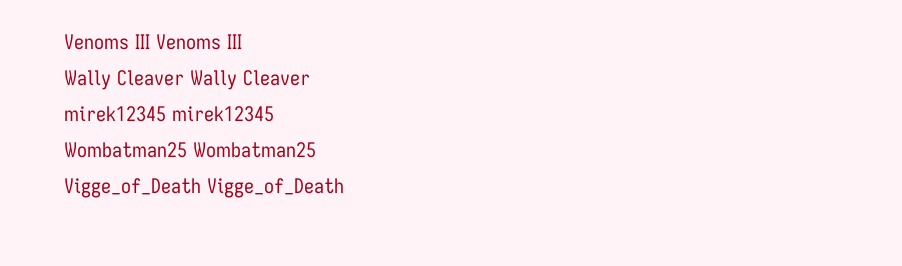Venoms III Venoms III
Wally Cleaver Wally Cleaver
mirek12345 mirek12345
Wombatman25 Wombatman25
Vigge_of_Death Vigge_of_Death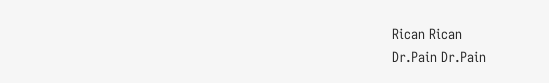Rican Rican
Dr.Pain Dr.Pain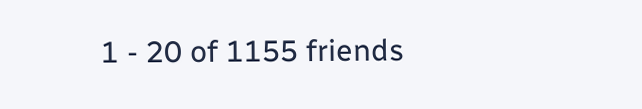1 - 20 of 1155 friends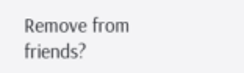Remove from friends?